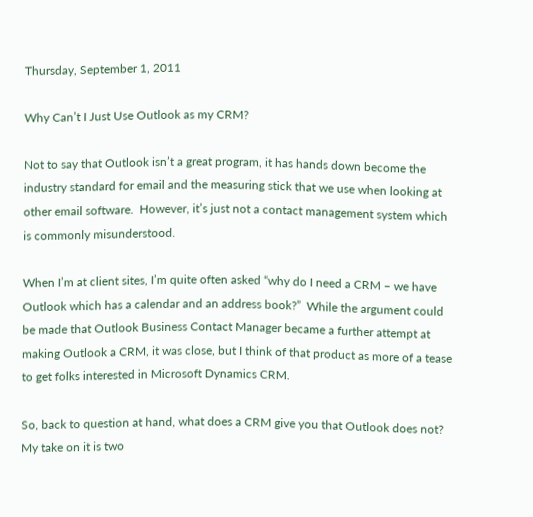Thursday, September 1, 2011

Why Can’t I Just Use Outlook as my CRM?

Not to say that Outlook isn’t a great program, it has hands down become the industry standard for email and the measuring stick that we use when looking at other email software.  However, it’s just not a contact management system which is commonly misunderstood.

When I’m at client sites, I’m quite often asked “why do I need a CRM – we have Outlook which has a calendar and an address book?”  While the argument could be made that Outlook Business Contact Manager became a further attempt at making Outlook a CRM, it was close, but I think of that product as more of a tease to get folks interested in Microsoft Dynamics CRM.

So, back to question at hand, what does a CRM give you that Outlook does not?  My take on it is two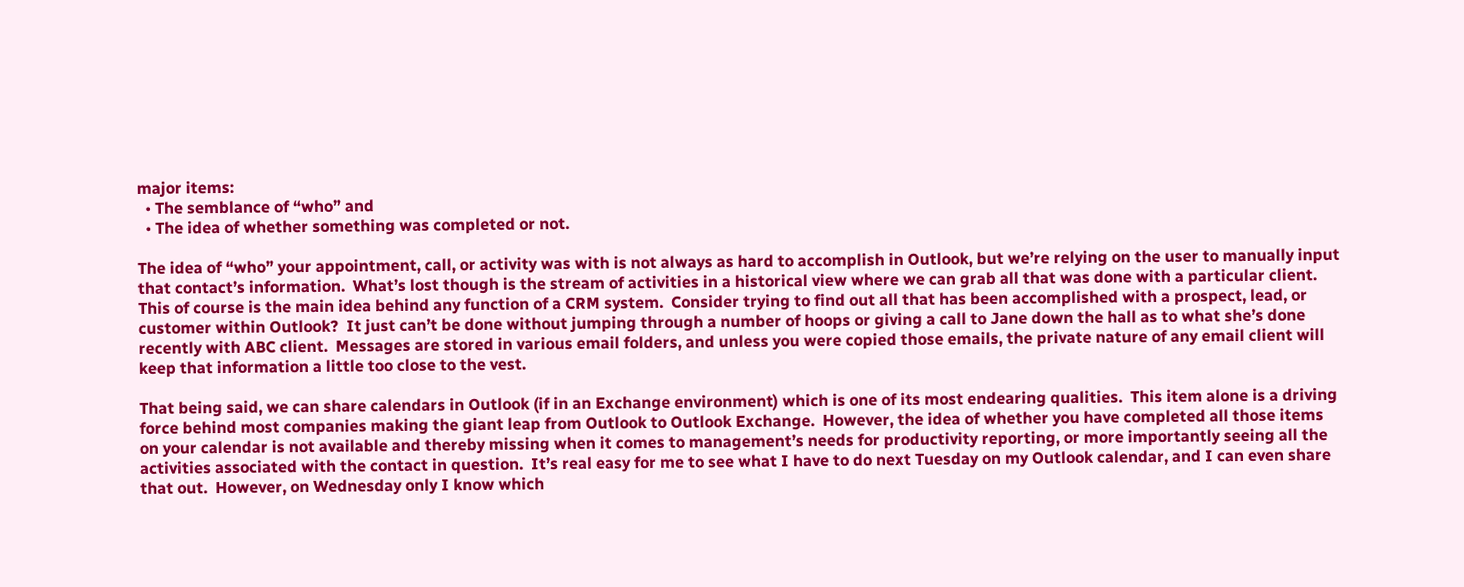major items:
  • The semblance of “who” and
  • The idea of whether something was completed or not.

The idea of “who” your appointment, call, or activity was with is not always as hard to accomplish in Outlook, but we’re relying on the user to manually input that contact’s information.  What’s lost though is the stream of activities in a historical view where we can grab all that was done with a particular client.  This of course is the main idea behind any function of a CRM system.  Consider trying to find out all that has been accomplished with a prospect, lead, or customer within Outlook?  It just can’t be done without jumping through a number of hoops or giving a call to Jane down the hall as to what she’s done recently with ABC client.  Messages are stored in various email folders, and unless you were copied those emails, the private nature of any email client will keep that information a little too close to the vest.

That being said, we can share calendars in Outlook (if in an Exchange environment) which is one of its most endearing qualities.  This item alone is a driving force behind most companies making the giant leap from Outlook to Outlook Exchange.  However, the idea of whether you have completed all those items on your calendar is not available and thereby missing when it comes to management’s needs for productivity reporting, or more importantly seeing all the activities associated with the contact in question.  It’s real easy for me to see what I have to do next Tuesday on my Outlook calendar, and I can even share that out.  However, on Wednesday only I know which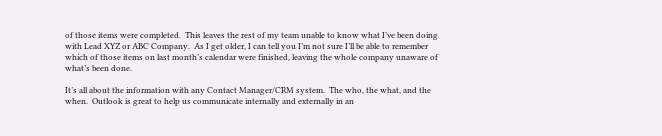of those items were completed.  This leaves the rest of my team unable to know what I’ve been doing with Lead XYZ or ABC Company.  As I get older, I can tell you I’m not sure I’ll be able to remember which of those items on last month’s calendar were finished, leaving the whole company unaware of what’s been done.

It’s all about the information with any Contact Manager/CRM system.  The who, the what, and the when.  Outlook is great to help us communicate internally and externally in an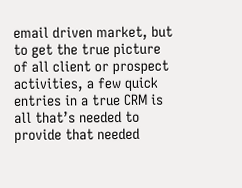email driven market, but to get the true picture of all client or prospect activities, a few quick entries in a true CRM is all that’s needed to provide that needed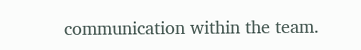communication within the team.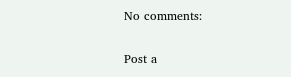No comments:

Post a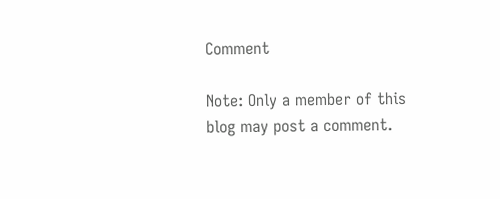Comment

Note: Only a member of this blog may post a comment.